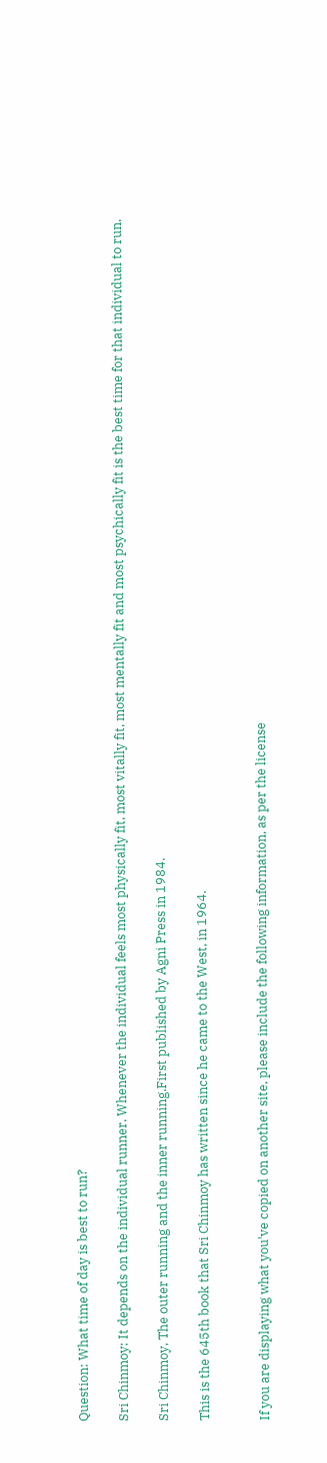Question: What time of day is best to run?

Sri Chinmoy: It depends on the individual runner. Whenever the individual feels most physically fit, most vitally fit, most mentally fit and most psychically fit is the best time for that individual to run.

Sri Chinmoy, The outer running and the inner running.First published by Agni Press in 1984.

This is the 645th book that Sri Chinmoy has written since he came to the West, in 1964.


If you are displaying what you've copied on another site, please include the following information, as per the license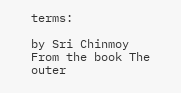terms:

by Sri Chinmoy
From the book The outer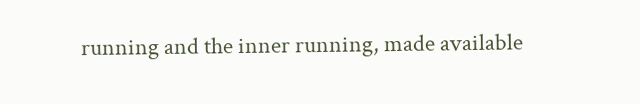running and the inner running, made available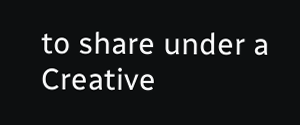to share under a Creative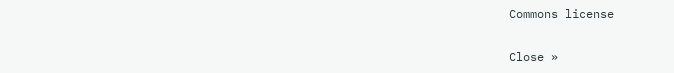Commons license

Close »